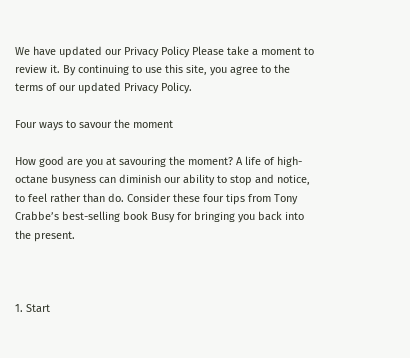We have updated our Privacy Policy Please take a moment to review it. By continuing to use this site, you agree to the terms of our updated Privacy Policy.

Four ways to savour the moment

How good are you at savouring the moment? A life of high-octane busyness can diminish our ability to stop and notice, to feel rather than do. Consider these four tips from Tony Crabbe’s best-selling book Busy for bringing you back into the present.



1. Start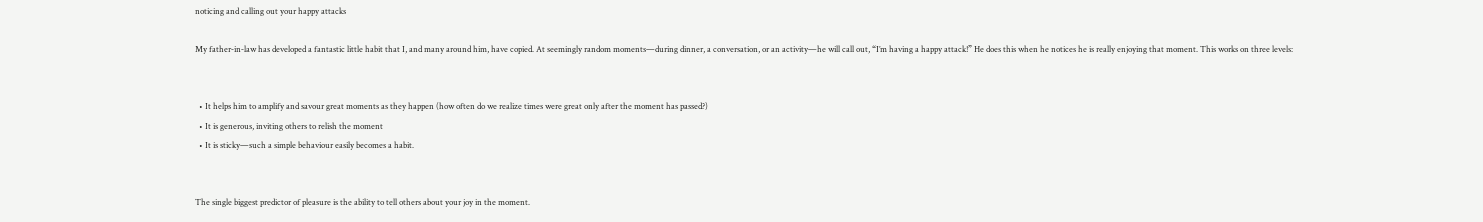noticing and calling out your happy attacks

My father‑in‑law has developed a fantastic little habit that I, and many around him, have copied. At seemingly random moments—during dinner, a conversation, or an activity—he will call out, “I’m having a happy attack!” He does this when he notices he is really enjoying that moment. This works on three levels:


  • It helps him to amplify and savour great moments as they happen (how often do we realize times were great only after the moment has passed?)
  • It is generous, inviting others to relish the moment
  • It is sticky—such a simple behaviour easily becomes a habit.


The single biggest predictor of pleasure is the ability to tell others about your joy in the moment.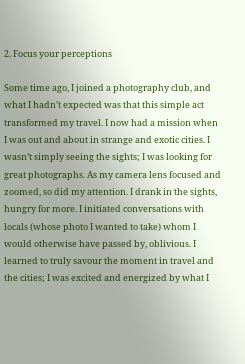2. Focus your perceptions

Some time ago, I joined a photography club, and what I hadn’t expected was that this simple act transformed my travel. I now had a mission when I was out and about in strange and exotic cities. I wasn’t simply seeing the sights; I was looking for great photographs. As my camera lens focused and zoomed, so did my attention. I drank in the sights, hungry for more. I initiated conversations with locals (whose photo I wanted to take) whom I would otherwise have passed by, oblivious. I learned to truly savour the moment in travel and the cities; I was excited and energized by what I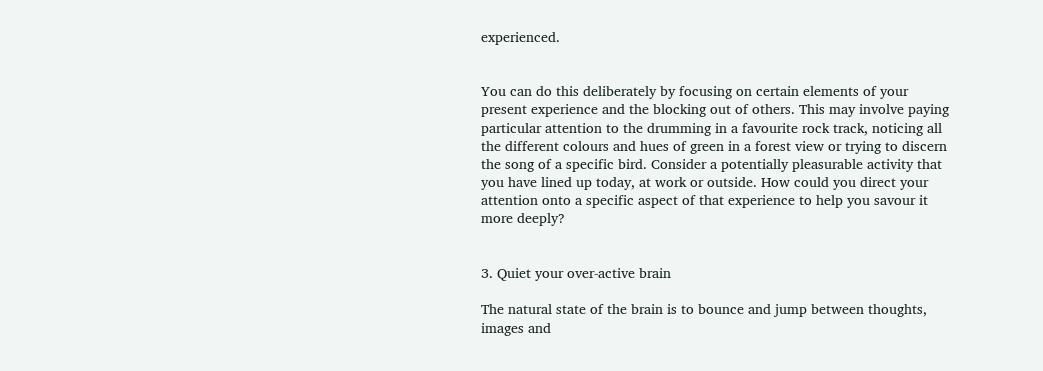experienced.


You can do this deliberately by focusing on certain elements of your present experience and the blocking out of others. This may involve paying particular attention to the drumming in a favourite rock track, noticing all the different colours and hues of green in a forest view or trying to discern the song of a specific bird. Consider a potentially pleasurable activity that you have lined up today, at work or outside. How could you direct your attention onto a specific aspect of that experience to help you savour it more deeply?


3. Quiet your over-active brain

The natural state of the brain is to bounce and jump between thoughts, images and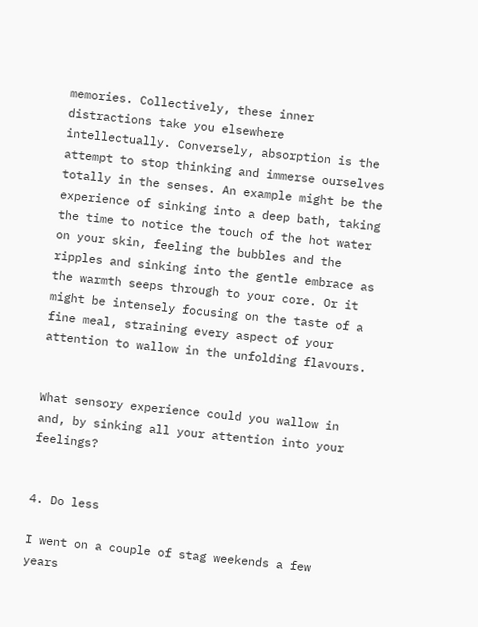memories. Collectively, these inner distractions take you elsewhere intellectually. Conversely, absorption is the attempt to stop thinking and immerse ourselves totally in the senses. An example might be the experience of sinking into a deep bath, taking the time to notice the touch of the hot water on your skin, feeling the bubbles and the ripples and sinking into the gentle embrace as the warmth seeps through to your core. Or it might be intensely focusing on the taste of a fine meal, straining every aspect of your attention to wallow in the unfolding flavours.


What sensory experience could you wallow in and, by sinking all your attention into your feelings?


4. Do less

I went on a couple of stag weekends a few years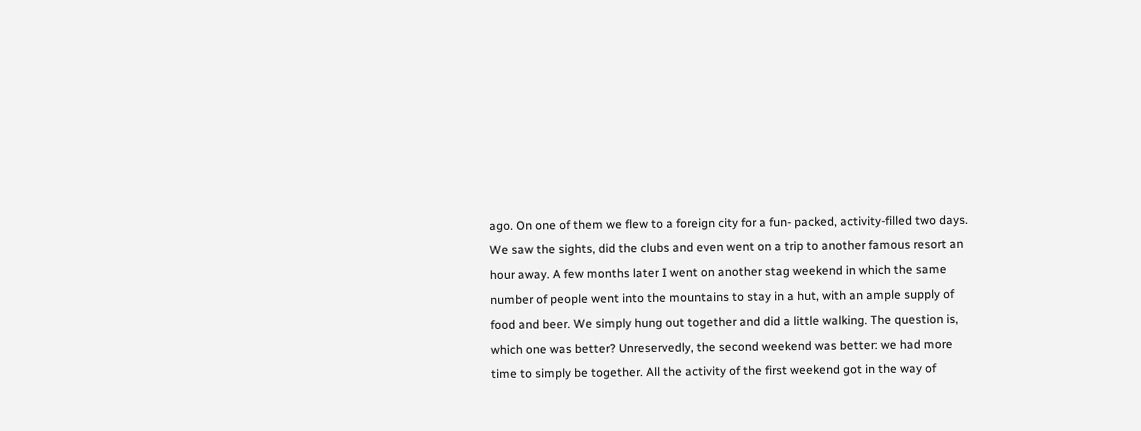ago. On one of them we flew to a foreign city for a fun- packed, activity-filled two days. We saw the sights, did the clubs and even went on a trip to another famous resort an hour away. A few months later I went on another stag weekend in which the same number of people went into the mountains to stay in a hut, with an ample supply of food and beer. We simply hung out together and did a little walking. The question is, which one was better? Unreservedly, the second weekend was better: we had more time to simply be together. All the activity of the first weekend got in the way of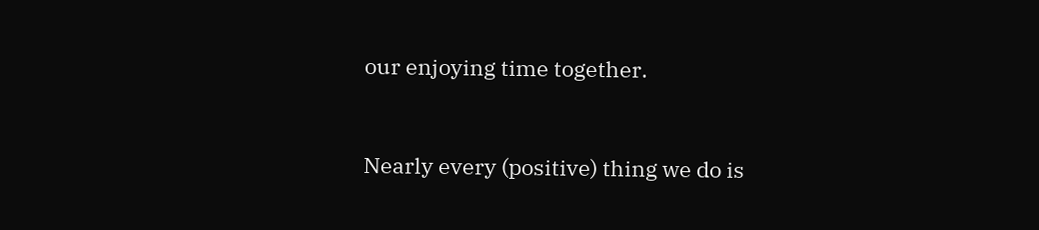our enjoying time together.


Nearly every (positive) thing we do is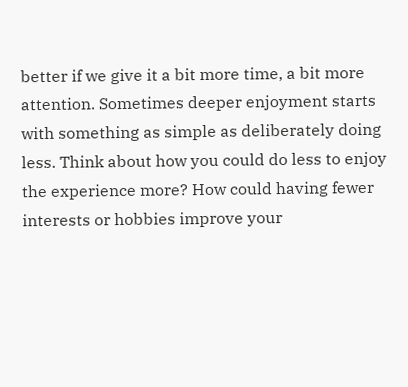better if we give it a bit more time, a bit more attention. Sometimes deeper enjoyment starts with something as simple as deliberately doing less. Think about how you could do less to enjoy the experience more? How could having fewer interests or hobbies improve your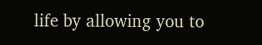life by allowing you to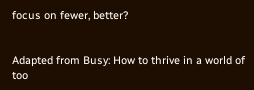focus on fewer, better?


Adapted from Busy: How to thrive in a world of too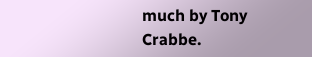much by Tony Crabbe.